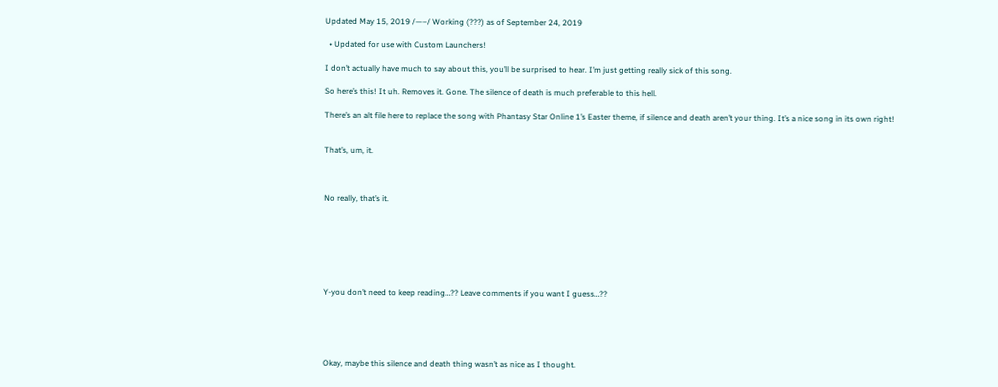Updated May 15, 2019 /—–/ Working (???) as of September 24, 2019

  • Updated for use with Custom Launchers!

I don’t actually have much to say about this, you’ll be surprised to hear. I’m just getting really sick of this song.

So here’s this! It uh. Removes it. Gone. The silence of death is much preferable to this hell.

There’s an alt file here to replace the song with Phantasy Star Online 1’s Easter theme, if silence and death aren’t your thing. It’s a nice song in its own right!


That’s, um, it.



No really, that’s it.







Y-you don’t need to keep reading…?? Leave comments if you want I guess…??





Okay, maybe this silence and death thing wasn’t as nice as I thought.